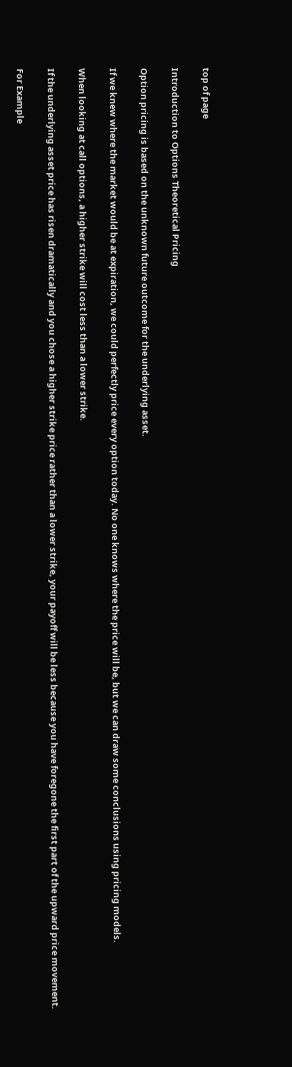top of page

Introduction to Options Theoretical Pricing

Option pricing is based on the unknown future outcome for the underlying asset.

If we knew where the market would be at expiration, we could perfectly price every option today. No one knows where the price will be, but we can draw some conclusions using pricing models.

When looking at call options, a higher strike will cost less than a lower strike.

If the underlying asset price has risen dramatically and you chose a higher strike price rather than a lower strike, your payoff will be less because you have foregone the first part of the upward price movement.

For Example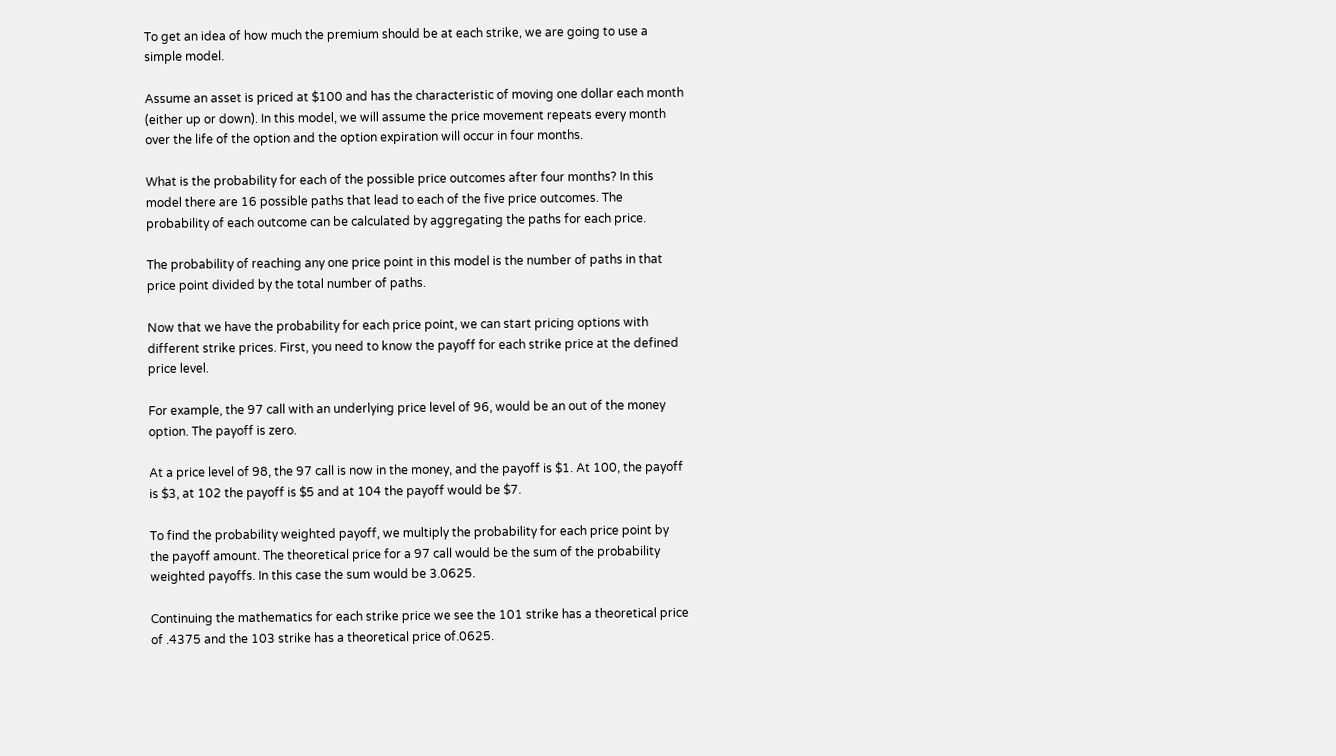To get an idea of how much the premium should be at each strike, we are going to use a simple model.

Assume an asset is priced at $100 and has the characteristic of moving one dollar each month (either up or down). In this model, we will assume the price movement repeats every month over the life of the option and the option expiration will occur in four months.

What is the probability for each of the possible price outcomes after four months? In this model there are 16 possible paths that lead to each of the five price outcomes. The probability of each outcome can be calculated by aggregating the paths for each price.

The probability of reaching any one price point in this model is the number of paths in that price point divided by the total number of paths.

Now that we have the probability for each price point, we can start pricing options with different strike prices. First, you need to know the payoff for each strike price at the defined price level.

For example, the 97 call with an underlying price level of 96, would be an out of the money option. The payoff is zero.

At a price level of 98, the 97 call is now in the money, and the payoff is $1. At 100, the payoff is $3, at 102 the payoff is $5 and at 104 the payoff would be $7.

To find the probability weighted payoff, we multiply the probability for each price point by the payoff amount. The theoretical price for a 97 call would be the sum of the probability weighted payoffs. In this case the sum would be 3.0625.

Continuing the mathematics for each strike price we see the 101 strike has a theoretical price of .4375 and the 103 strike has a theoretical price of.0625.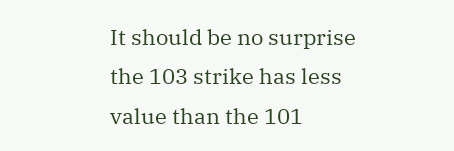It should be no surprise the 103 strike has less value than the 101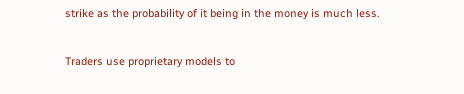strike as the probability of it being in the money is much less.


Traders use proprietary models to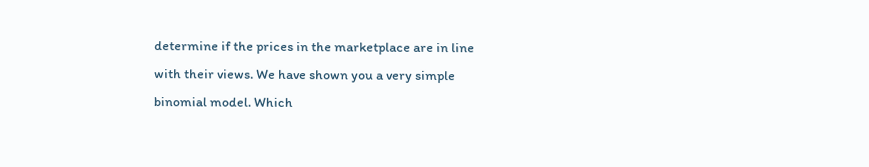determine if the prices in the marketplace are in line with their views. We have shown you a very simple binomial model. Which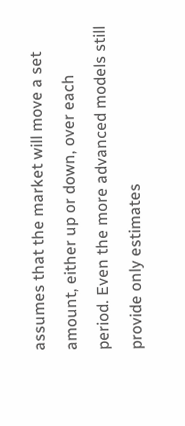assumes that the market will move a set amount, either up or down, over each period. Even the more advanced models still provide only estimates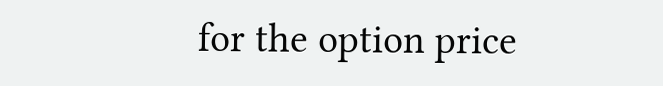for the option price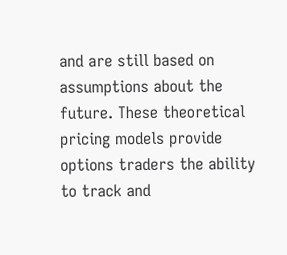and are still based on assumptions about the future. These theoretical pricing models provide options traders the ability to track and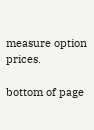measure option prices.

bottom of page